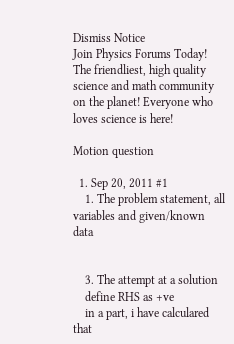Dismiss Notice
Join Physics Forums Today!
The friendliest, high quality science and math community on the planet! Everyone who loves science is here!

Motion question

  1. Sep 20, 2011 #1
    1. The problem statement, all variables and given/known data


    3. The attempt at a solution
    define RHS as +ve
    in a part, i have calculared that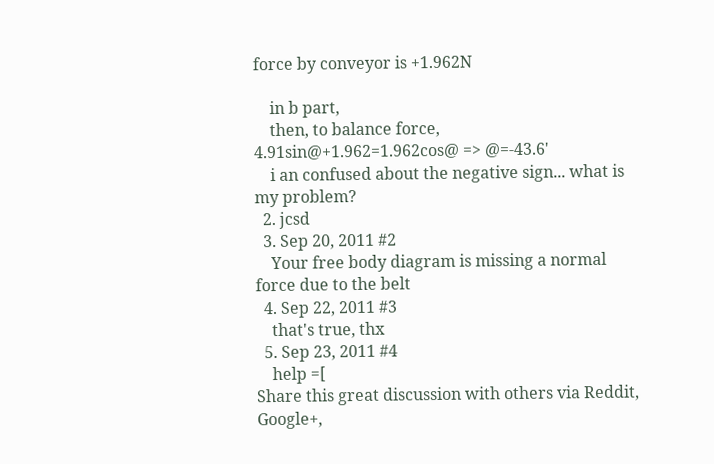force by conveyor is +1.962N

    in b part,
    then, to balance force, 4.91sin@+1.962=1.962cos@ => @=-43.6'
    i an confused about the negative sign... what is my problem?
  2. jcsd
  3. Sep 20, 2011 #2
    Your free body diagram is missing a normal force due to the belt
  4. Sep 22, 2011 #3
    that's true, thx
  5. Sep 23, 2011 #4
    help =[
Share this great discussion with others via Reddit, Google+,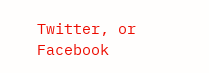Twitter, or Facebook